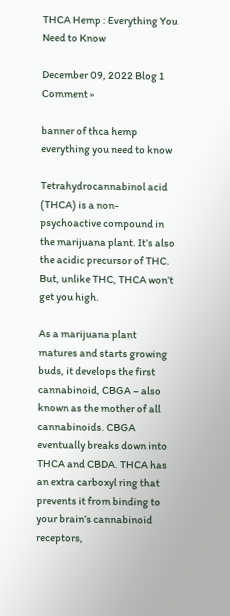THCA Hemp : Everything You Need to Know

December 09, 2022 Blog 1 Comment »

banner of thca hemp everything you need to know

Tetrahydrocannabinol acid (THCA) is a non-psychoactive compound in the marijuana plant. It’s also the acidic precursor of THC. But, unlike THC, THCA won’t get you high.

As a marijuana plant matures and starts growing buds, it develops the first cannabinoid, CBGA – also known as the mother of all cannabinoids. CBGA eventually breaks down into THCA and CBDA. THCA has an extra carboxyl ring that prevents it from binding to your brain’s cannabinoid receptors,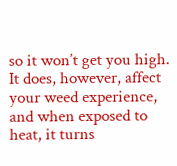so it won’t get you high. It does, however, affect your weed experience, and when exposed to heat, it turns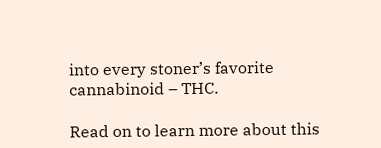into every stoner’s favorite cannabinoid – THC.

Read on to learn more about this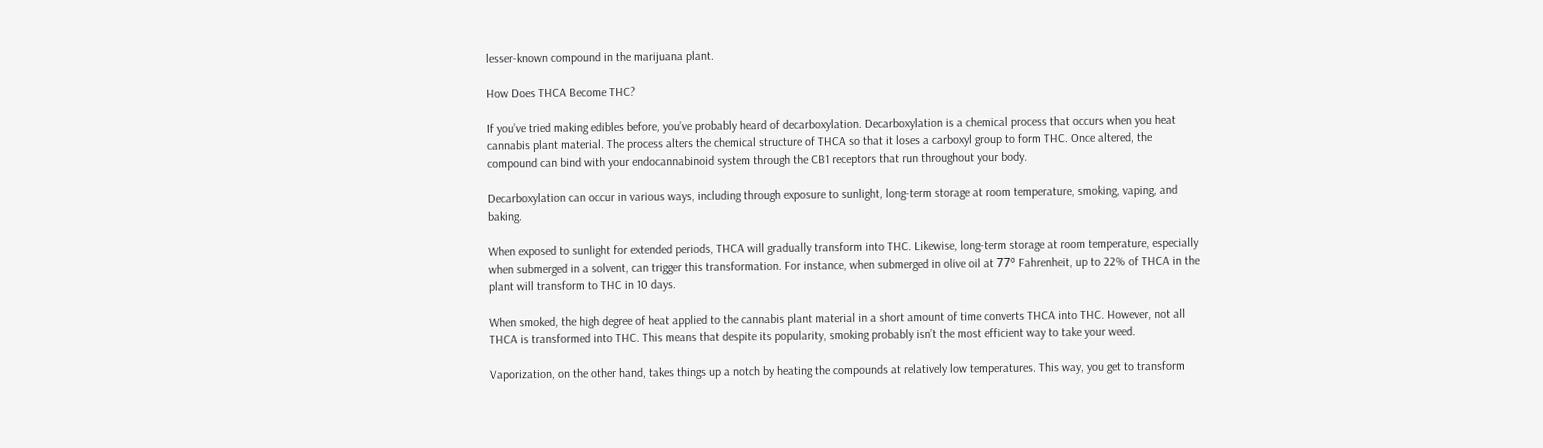lesser-known compound in the marijuana plant.

How Does THCA Become THC?

If you’ve tried making edibles before, you’ve probably heard of decarboxylation. Decarboxylation is a chemical process that occurs when you heat cannabis plant material. The process alters the chemical structure of THCA so that it loses a carboxyl group to form THC. Once altered, the compound can bind with your endocannabinoid system through the CB1 receptors that run throughout your body.

Decarboxylation can occur in various ways, including through exposure to sunlight, long-term storage at room temperature, smoking, vaping, and baking.

When exposed to sunlight for extended periods, THCA will gradually transform into THC. Likewise, long-term storage at room temperature, especially when submerged in a solvent, can trigger this transformation. For instance, when submerged in olive oil at 77º Fahrenheit, up to 22% of THCA in the plant will transform to THC in 10 days.

When smoked, the high degree of heat applied to the cannabis plant material in a short amount of time converts THCA into THC. However, not all THCA is transformed into THC. This means that despite its popularity, smoking probably isn’t the most efficient way to take your weed.

Vaporization, on the other hand, takes things up a notch by heating the compounds at relatively low temperatures. This way, you get to transform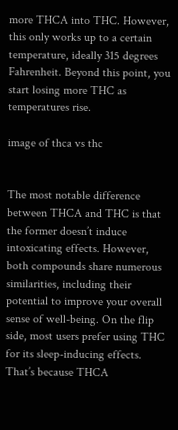more THCA into THC. However, this only works up to a certain temperature, ideally 315 degrees Fahrenheit. Beyond this point, you start losing more THC as temperatures rise.

image of thca vs thc


The most notable difference between THCA and THC is that the former doesn’t induce intoxicating effects. However, both compounds share numerous similarities, including their potential to improve your overall sense of well-being. On the flip side, most users prefer using THC for its sleep-inducing effects. That’s because THCA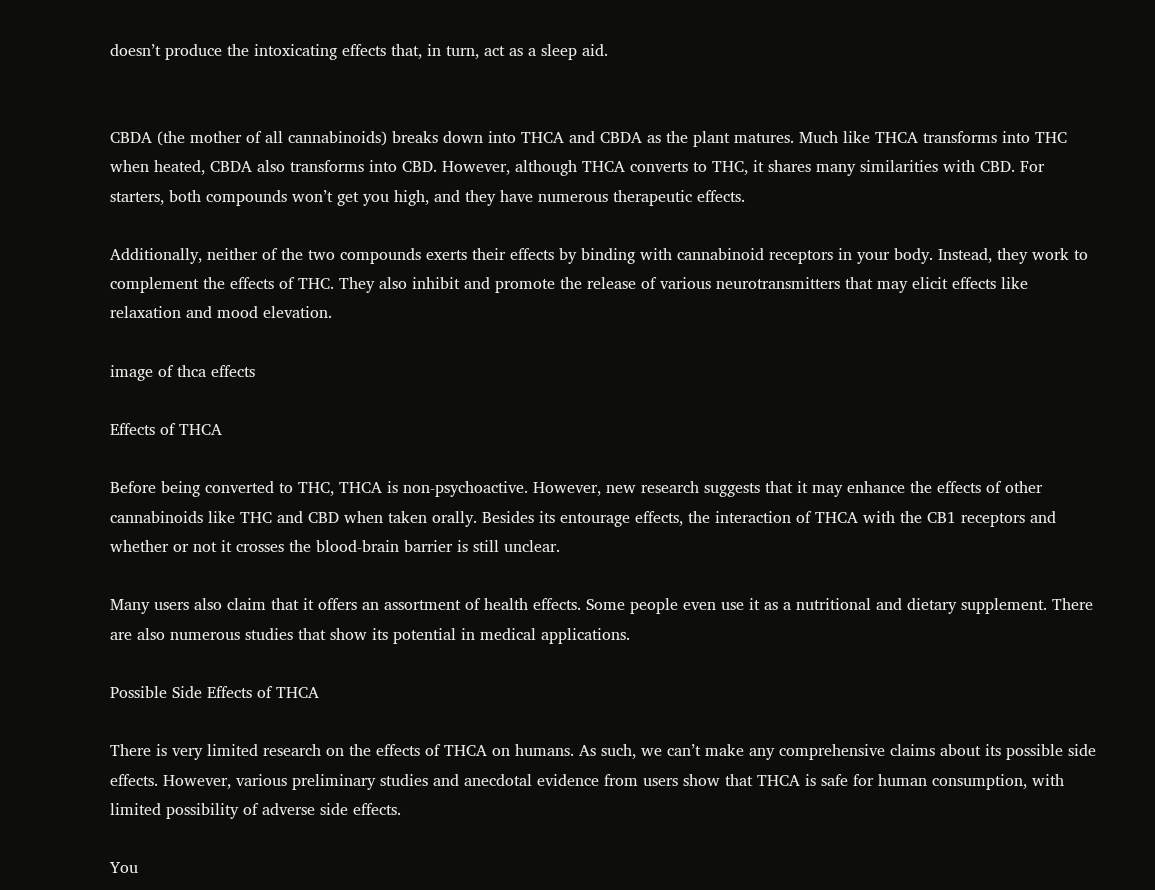doesn’t produce the intoxicating effects that, in turn, act as a sleep aid.


CBDA (the mother of all cannabinoids) breaks down into THCA and CBDA as the plant matures. Much like THCA transforms into THC when heated, CBDA also transforms into CBD. However, although THCA converts to THC, it shares many similarities with CBD. For starters, both compounds won’t get you high, and they have numerous therapeutic effects.

Additionally, neither of the two compounds exerts their effects by binding with cannabinoid receptors in your body. Instead, they work to complement the effects of THC. They also inhibit and promote the release of various neurotransmitters that may elicit effects like relaxation and mood elevation.

image of thca effects

Effects of THCA

Before being converted to THC, THCA is non-psychoactive. However, new research suggests that it may enhance the effects of other cannabinoids like THC and CBD when taken orally. Besides its entourage effects, the interaction of THCA with the CB1 receptors and whether or not it crosses the blood-brain barrier is still unclear.

Many users also claim that it offers an assortment of health effects. Some people even use it as a nutritional and dietary supplement. There are also numerous studies that show its potential in medical applications.

Possible Side Effects of THCA

There is very limited research on the effects of THCA on humans. As such, we can’t make any comprehensive claims about its possible side effects. However, various preliminary studies and anecdotal evidence from users show that THCA is safe for human consumption, with limited possibility of adverse side effects.

You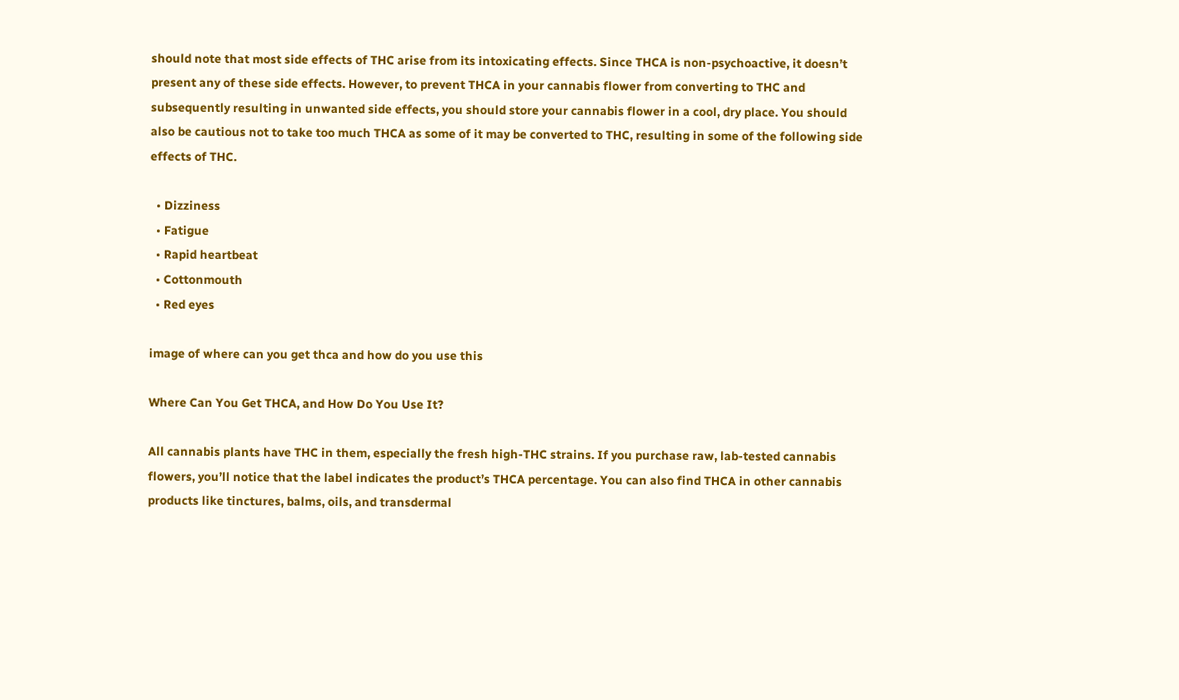should note that most side effects of THC arise from its intoxicating effects. Since THCA is non-psychoactive, it doesn’t present any of these side effects. However, to prevent THCA in your cannabis flower from converting to THC and subsequently resulting in unwanted side effects, you should store your cannabis flower in a cool, dry place. You should also be cautious not to take too much THCA as some of it may be converted to THC, resulting in some of the following side effects of THC.

  • Dizziness
  • Fatigue
  • Rapid heartbeat
  • Cottonmouth
  • Red eyes

image of where can you get thca and how do you use this

Where Can You Get THCA, and How Do You Use It?

All cannabis plants have THC in them, especially the fresh high-THC strains. If you purchase raw, lab-tested cannabis flowers, you’ll notice that the label indicates the product’s THCA percentage. You can also find THCA in other cannabis products like tinctures, balms, oils, and transdermal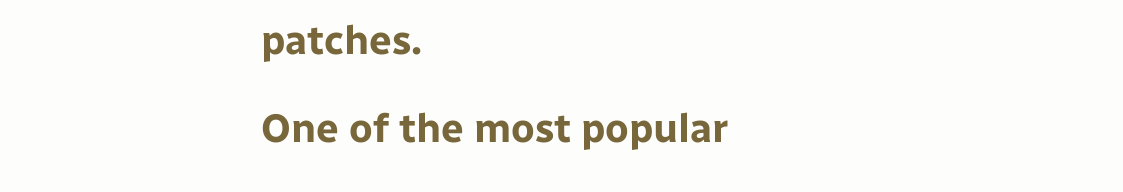patches.

One of the most popular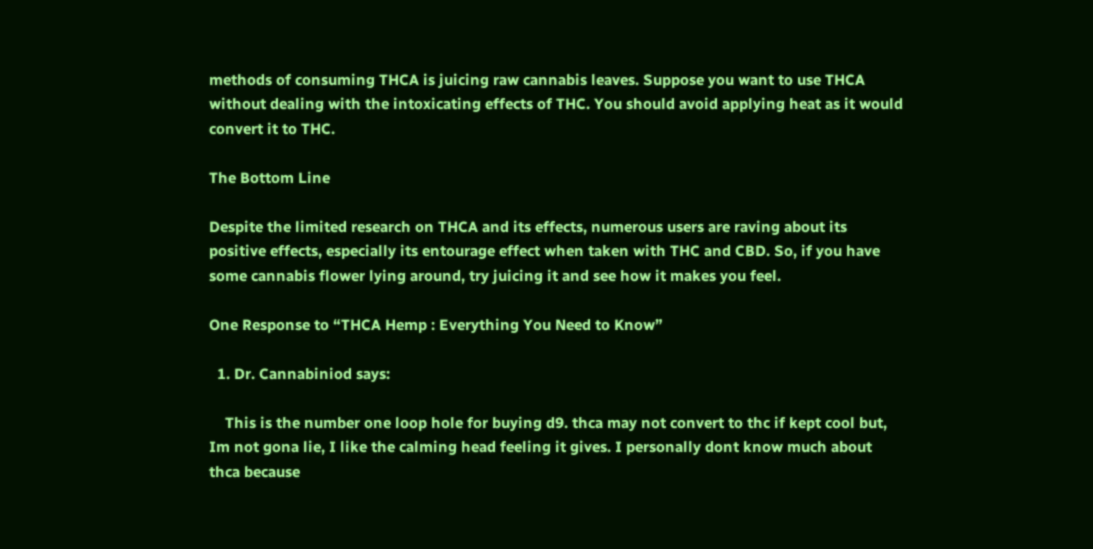methods of consuming THCA is juicing raw cannabis leaves. Suppose you want to use THCA without dealing with the intoxicating effects of THC. You should avoid applying heat as it would convert it to THC.

The Bottom Line

Despite the limited research on THCA and its effects, numerous users are raving about its positive effects, especially its entourage effect when taken with THC and CBD. So, if you have some cannabis flower lying around, try juicing it and see how it makes you feel.

One Response to “THCA Hemp : Everything You Need to Know”

  1. Dr. Cannabiniod says:

    This is the number one loop hole for buying d9. thca may not convert to thc if kept cool but, Im not gona lie, I like the calming head feeling it gives. I personally dont know much about thca because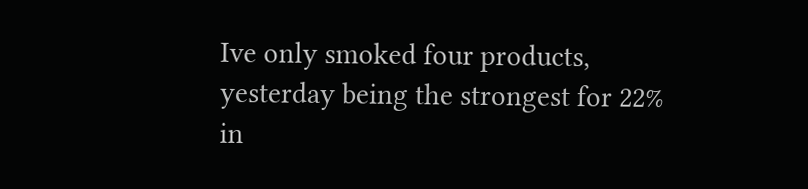Ive only smoked four products, yesterday being the strongest for 22% in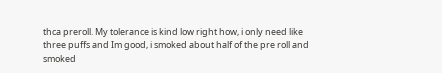thca preroll. My tolerance is kind low right how, i only need like three puffs and Im good, i smoked about half of the pre roll and smoked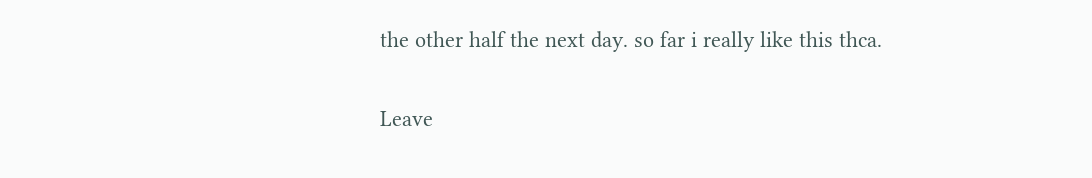the other half the next day. so far i really like this thca.

Leave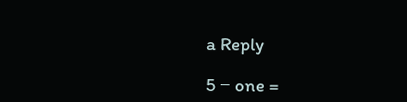a Reply

5 − one =